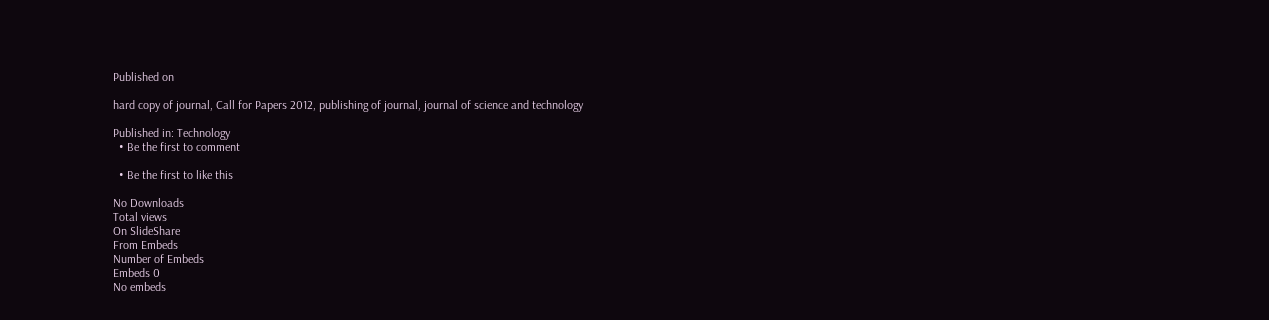Published on

hard copy of journal, Call for Papers 2012, publishing of journal, journal of science and technology

Published in: Technology
  • Be the first to comment

  • Be the first to like this

No Downloads
Total views
On SlideShare
From Embeds
Number of Embeds
Embeds 0
No embeds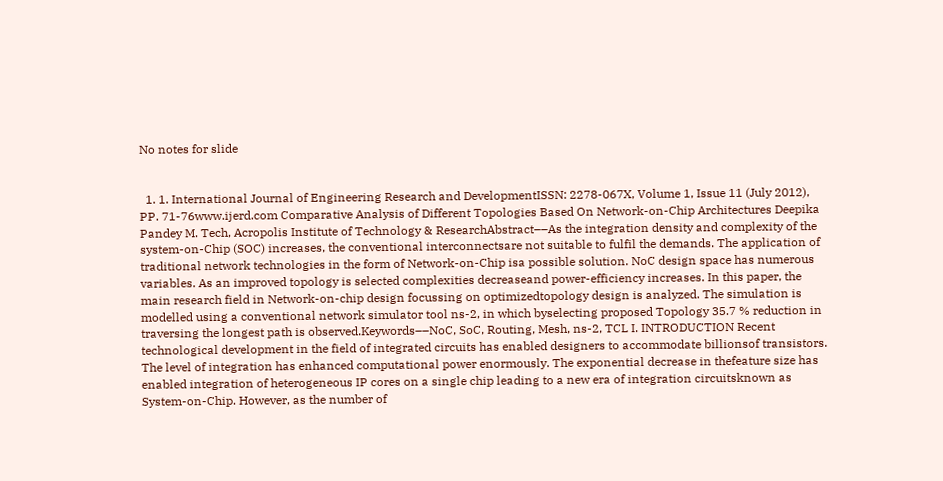No notes for slide


  1. 1. International Journal of Engineering Research and DevelopmentISSN: 2278-067X, Volume 1, Issue 11 (July 2012), PP. 71-76www.ijerd.com Comparative Analysis of Different Topologies Based On Network-on-Chip Architectures Deepika Pandey M. Tech, Acropolis Institute of Technology & ResearchAbstract––As the integration density and complexity of the system-on-Chip (SOC) increases, the conventional interconnectsare not suitable to fulfil the demands. The application of traditional network technologies in the form of Network-on-Chip isa possible solution. NoC design space has numerous variables. As an improved topology is selected complexities decreaseand power-efficiency increases. In this paper, the main research field in Network-on-chip design focussing on optimizedtopology design is analyzed. The simulation is modelled using a conventional network simulator tool ns-2, in which byselecting proposed Topology 35.7 % reduction in traversing the longest path is observed.Keywords––NoC, SoC, Routing, Mesh, ns-2, TCL I. INTRODUCTION Recent technological development in the field of integrated circuits has enabled designers to accommodate billionsof transistors. The level of integration has enhanced computational power enormously. The exponential decrease in thefeature size has enabled integration of heterogeneous IP cores on a single chip leading to a new era of integration circuitsknown as System-on-Chip. However, as the number of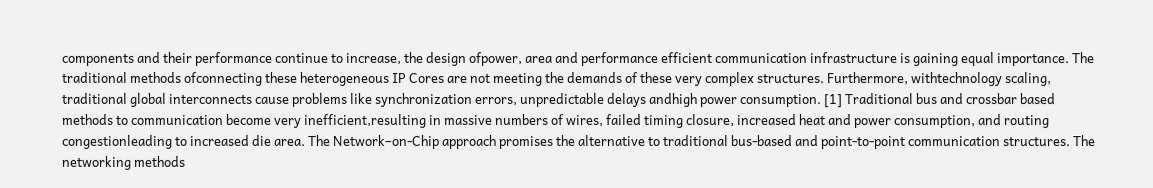components and their performance continue to increase, the design ofpower, area and performance efficient communication infrastructure is gaining equal importance. The traditional methods ofconnecting these heterogeneous IP Cores are not meeting the demands of these very complex structures. Furthermore, withtechnology scaling, traditional global interconnects cause problems like synchronization errors, unpredictable delays andhigh power consumption. [1] Traditional bus and crossbar based methods to communication become very inefficient,resulting in massive numbers of wires, failed timing closure, increased heat and power consumption, and routing congestionleading to increased die area. The Network–on-Chip approach promises the alternative to traditional bus-based and point-to-point communication structures. The networking methods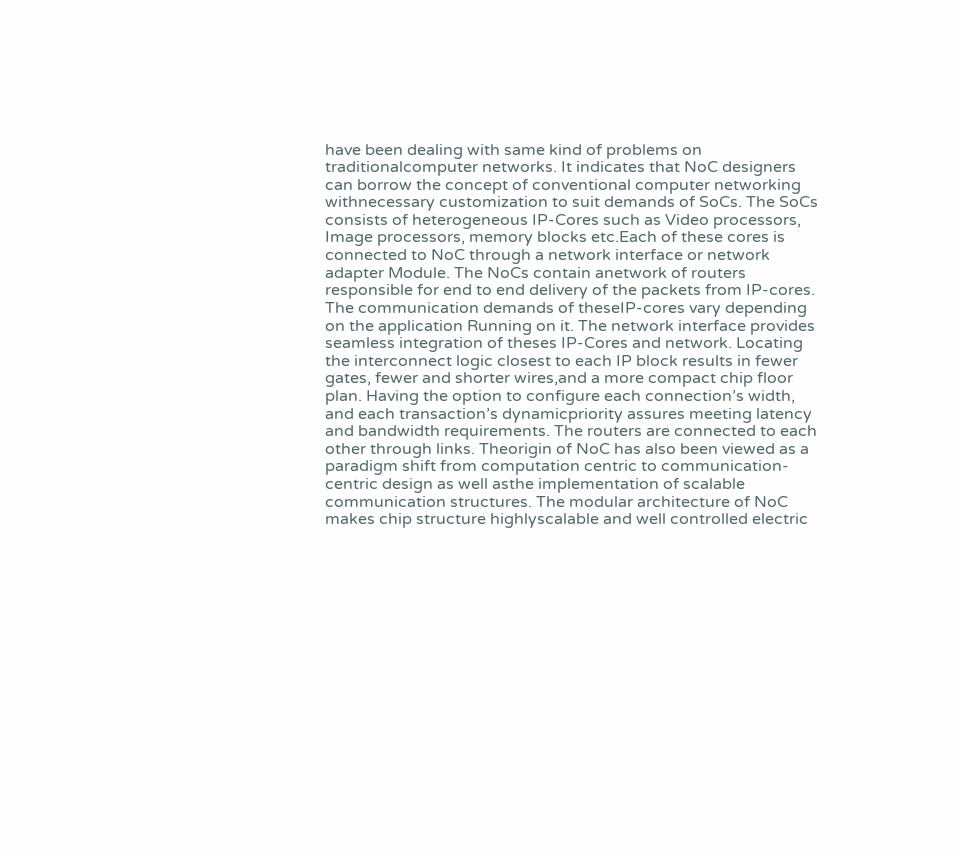have been dealing with same kind of problems on traditionalcomputer networks. It indicates that NoC designers can borrow the concept of conventional computer networking withnecessary customization to suit demands of SoCs. The SoCs consists of heterogeneous IP-Cores such as Video processors, Image processors, memory blocks etc.Each of these cores is connected to NoC through a network interface or network adapter Module. The NoCs contain anetwork of routers responsible for end to end delivery of the packets from IP-cores. The communication demands of theseIP-cores vary depending on the application Running on it. The network interface provides seamless integration of theses IP-Cores and network. Locating the interconnect logic closest to each IP block results in fewer gates, fewer and shorter wires,and a more compact chip floor plan. Having the option to configure each connection’s width, and each transaction’s dynamicpriority assures meeting latency and bandwidth requirements. The routers are connected to each other through links. Theorigin of NoC has also been viewed as a paradigm shift from computation centric to communication-centric design as well asthe implementation of scalable communication structures. The modular architecture of NoC makes chip structure highlyscalable and well controlled electric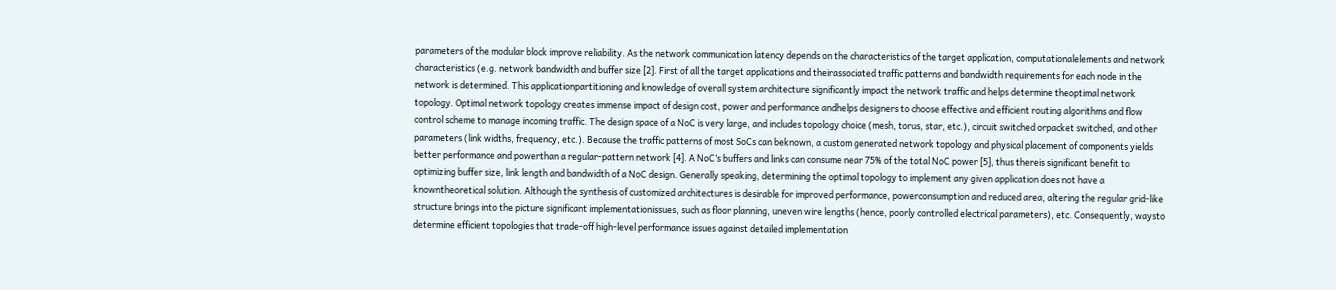parameters of the modular block improve reliability. As the network communication latency depends on the characteristics of the target application, computationalelements and network characteristics (e.g. network bandwidth and buffer size [2]. First of all the target applications and theirassociated traffic patterns and bandwidth requirements for each node in the network is determined. This applicationpartitioning and knowledge of overall system architecture significantly impact the network traffic and helps determine theoptimal network topology. Optimal network topology creates immense impact of design cost, power and performance andhelps designers to choose effective and efficient routing algorithms and flow control scheme to manage incoming traffic. The design space of a NoC is very large, and includes topology choice (mesh, torus, star, etc.), circuit switched orpacket switched, and other parameters (link widths, frequency, etc.). Because the traffic patterns of most SoCs can beknown, a custom generated network topology and physical placement of components yields better performance and powerthan a regular-pattern network [4]. A NoC’s buffers and links can consume near 75% of the total NoC power [5], thus thereis significant benefit to optimizing buffer size, link length and bandwidth of a NoC design. Generally speaking, determining the optimal topology to implement any given application does not have a knowntheoretical solution. Although the synthesis of customized architectures is desirable for improved performance, powerconsumption and reduced area, altering the regular grid-like structure brings into the picture significant implementationissues, such as floor planning, uneven wire lengths (hence, poorly controlled electrical parameters), etc. Consequently, waysto determine efficient topologies that trade-off high-level performance issues against detailed implementation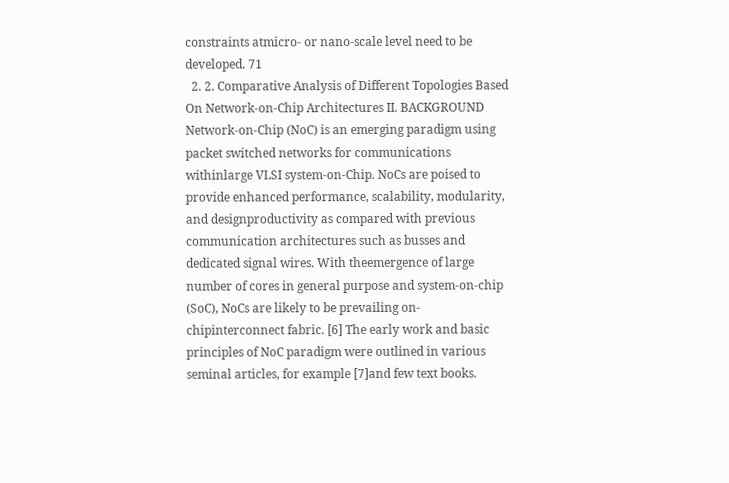constraints atmicro- or nano-scale level need to be developed. 71
  2. 2. Comparative Analysis of Different Topologies Based On Network-on-Chip Architectures II. BACKGROUND Network-on-Chip (NoC) is an emerging paradigm using packet switched networks for communications withinlarge VLSI system-on-Chip. NoCs are poised to provide enhanced performance, scalability, modularity, and designproductivity as compared with previous communication architectures such as busses and dedicated signal wires. With theemergence of large number of cores in general purpose and system-on-chip (SoC), NoCs are likely to be prevailing on-chipinterconnect fabric. [6] The early work and basic principles of NoC paradigm were outlined in various seminal articles, for example [7]and few text books.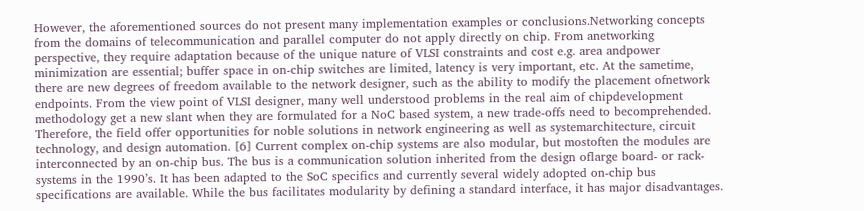However, the aforementioned sources do not present many implementation examples or conclusions.Networking concepts from the domains of telecommunication and parallel computer do not apply directly on chip. From anetworking perspective, they require adaptation because of the unique nature of VLSI constraints and cost e.g. area andpower minimization are essential; buffer space in on-chip switches are limited, latency is very important, etc. At the sametime, there are new degrees of freedom available to the network designer, such as the ability to modify the placement ofnetwork endpoints. From the view point of VLSI designer, many well understood problems in the real aim of chipdevelopment methodology get a new slant when they are formulated for a NoC based system, a new trade-offs need to becomprehended. Therefore, the field offer opportunities for noble solutions in network engineering as well as systemarchitecture, circuit technology, and design automation. [6] Current complex on-chip systems are also modular, but mostoften the modules are interconnected by an on-chip bus. The bus is a communication solution inherited from the design oflarge board- or rack-systems in the 1990’s. It has been adapted to the SoC specifics and currently several widely adopted on-chip bus specifications are available. While the bus facilitates modularity by defining a standard interface, it has major disadvantages.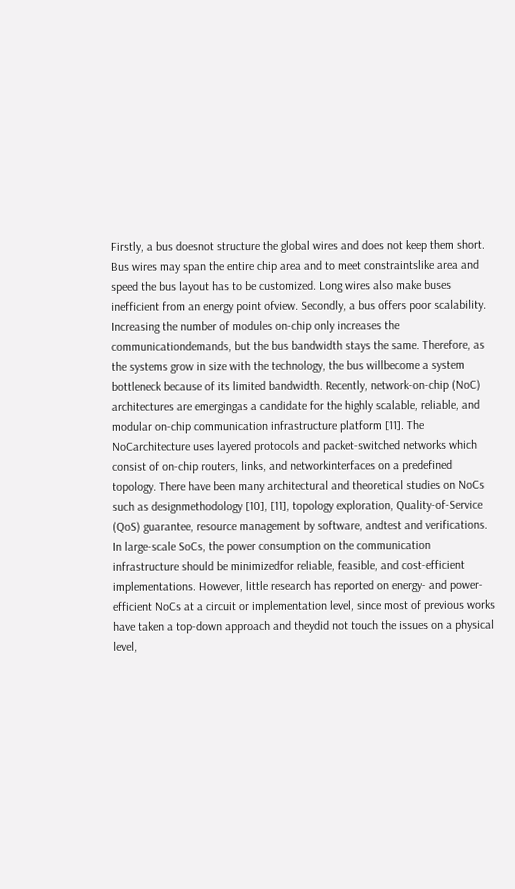Firstly, a bus doesnot structure the global wires and does not keep them short. Bus wires may span the entire chip area and to meet constraintslike area and speed the bus layout has to be customized. Long wires also make buses inefficient from an energy point ofview. Secondly, a bus offers poor scalability. Increasing the number of modules on-chip only increases the communicationdemands, but the bus bandwidth stays the same. Therefore, as the systems grow in size with the technology, the bus willbecome a system bottleneck because of its limited bandwidth. Recently, network-on-chip (NoC) architectures are emergingas a candidate for the highly scalable, reliable, and modular on-chip communication infrastructure platform [11]. The NoCarchitecture uses layered protocols and packet-switched networks which consist of on-chip routers, links, and networkinterfaces on a predefined topology. There have been many architectural and theoretical studies on NoCs such as designmethodology [10], [11], topology exploration, Quality-of-Service (QoS) guarantee, resource management by software, andtest and verifications. In large-scale SoCs, the power consumption on the communication infrastructure should be minimizedfor reliable, feasible, and cost-efficient implementations. However, little research has reported on energy- and power-efficient NoCs at a circuit or implementation level, since most of previous works have taken a top-down approach and theydid not touch the issues on a physical level,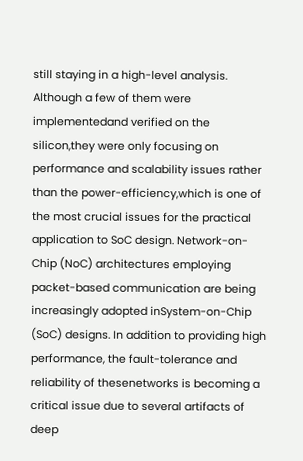still staying in a high-level analysis. Although a few of them were implementedand verified on the silicon,they were only focusing on performance and scalability issues rather than the power-efficiency,which is one of the most crucial issues for the practical application to SoC design. Network-on-Chip (NoC) architectures employing packet-based communication are being increasingly adopted inSystem-on-Chip (SoC) designs. In addition to providing high performance, the fault-tolerance and reliability of thesenetworks is becoming a critical issue due to several artifacts of deep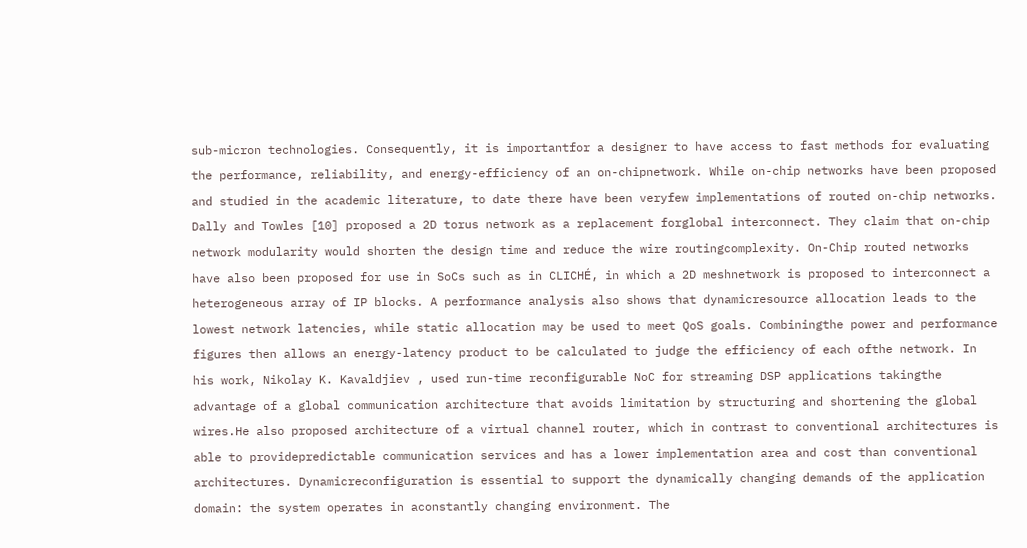sub-micron technologies. Consequently, it is importantfor a designer to have access to fast methods for evaluating the performance, reliability, and energy-efficiency of an on-chipnetwork. While on-chip networks have been proposed and studied in the academic literature, to date there have been veryfew implementations of routed on-chip networks. Dally and Towles [10] proposed a 2D torus network as a replacement forglobal interconnect. They claim that on-chip network modularity would shorten the design time and reduce the wire routingcomplexity. On-Chip routed networks have also been proposed for use in SoCs such as in CLICHÉ, in which a 2D meshnetwork is proposed to interconnect a heterogeneous array of IP blocks. A performance analysis also shows that dynamicresource allocation leads to the lowest network latencies, while static allocation may be used to meet QoS goals. Combiningthe power and performance figures then allows an energy-latency product to be calculated to judge the efficiency of each ofthe network. In his work, Nikolay K. Kavaldjiev , used run-time reconfigurable NoC for streaming DSP applications takingthe advantage of a global communication architecture that avoids limitation by structuring and shortening the global wires.He also proposed architecture of a virtual channel router, which in contrast to conventional architectures is able to providepredictable communication services and has a lower implementation area and cost than conventional architectures. Dynamicreconfiguration is essential to support the dynamically changing demands of the application domain: the system operates in aconstantly changing environment. The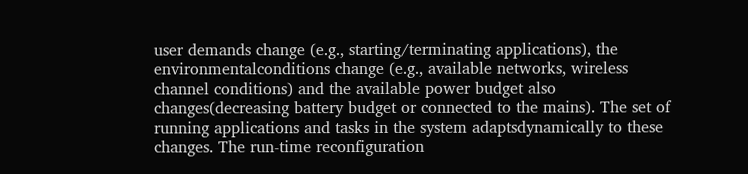user demands change (e.g., starting/terminating applications), the environmentalconditions change (e.g., available networks, wireless channel conditions) and the available power budget also changes(decreasing battery budget or connected to the mains). The set of running applications and tasks in the system adaptsdynamically to these changes. The run-time reconfiguration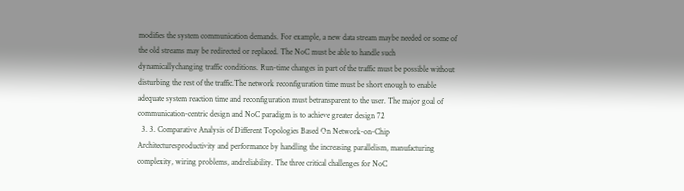modifies the system communication demands. For example, a new data stream maybe needed or some of the old streams may be redirected or replaced. The NoC must be able to handle such dynamicallychanging traffic conditions. Run-time changes in part of the traffic must be possible without disturbing the rest of the traffic.The network reconfiguration time must be short enough to enable adequate system reaction time and reconfiguration must betransparent to the user. The major goal of communication-centric design and NoC paradigm is to achieve greater design 72
  3. 3. Comparative Analysis of Different Topologies Based On Network-on-Chip Architecturesproductivity and performance by handling the increasing parallelism, manufacturing complexity, wiring problems, andreliability. The three critical challenges for NoC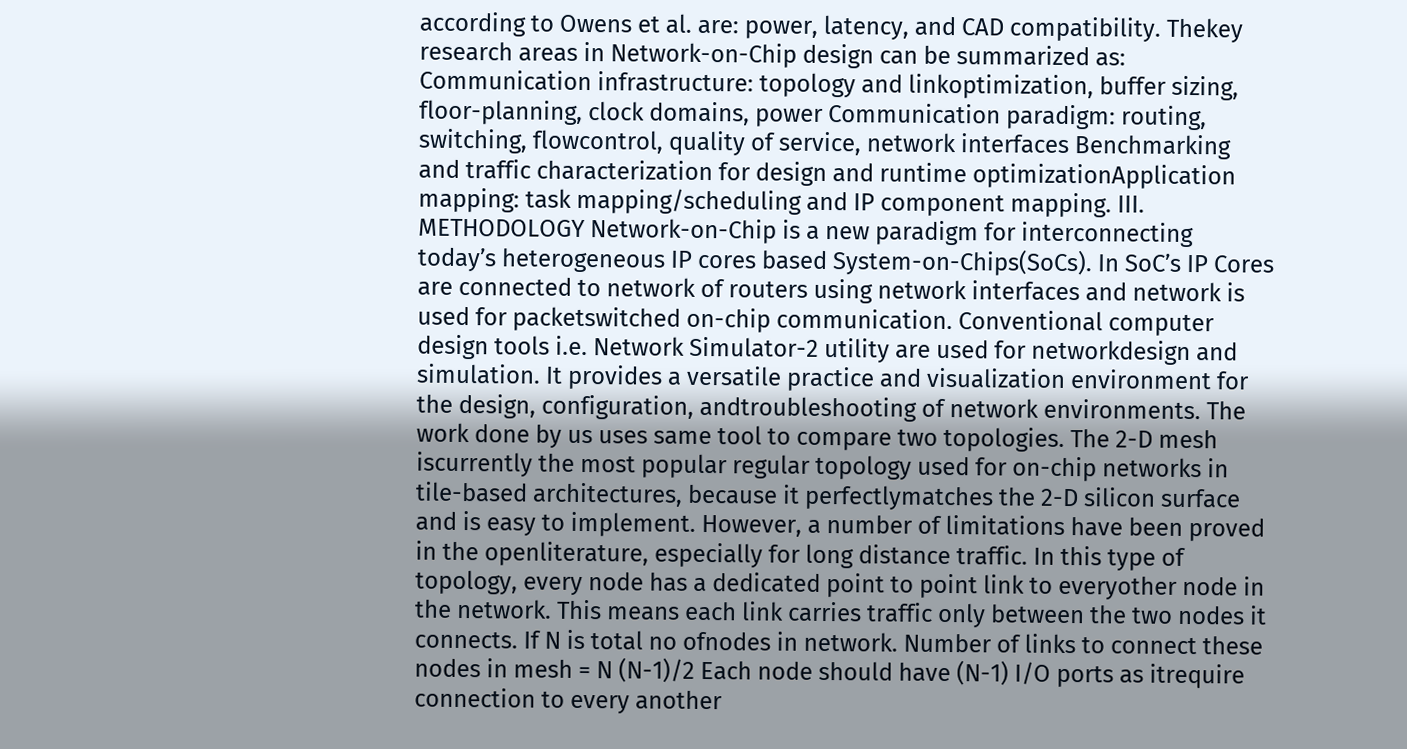according to Owens et al. are: power, latency, and CAD compatibility. Thekey research areas in Network-on-Chip design can be summarized as: Communication infrastructure: topology and linkoptimization, buffer sizing, floor-planning, clock domains, power Communication paradigm: routing, switching, flowcontrol, quality of service, network interfaces Benchmarking and traffic characterization for design and runtime optimizationApplication mapping: task mapping/scheduling and IP component mapping. III. METHODOLOGY Network-on-Chip is a new paradigm for interconnecting today’s heterogeneous IP cores based System-on-Chips(SoCs). In SoC’s IP Cores are connected to network of routers using network interfaces and network is used for packetswitched on-chip communication. Conventional computer design tools i.e. Network Simulator-2 utility are used for networkdesign and simulation. It provides a versatile practice and visualization environment for the design, configuration, andtroubleshooting of network environments. The work done by us uses same tool to compare two topologies. The 2-D mesh iscurrently the most popular regular topology used for on-chip networks in tile-based architectures, because it perfectlymatches the 2-D silicon surface and is easy to implement. However, a number of limitations have been proved in the openliterature, especially for long distance traffic. In this type of topology, every node has a dedicated point to point link to everyother node in the network. This means each link carries traffic only between the two nodes it connects. If N is total no ofnodes in network. Number of links to connect these nodes in mesh = N (N-1)/2 Each node should have (N-1) I/O ports as itrequire connection to every another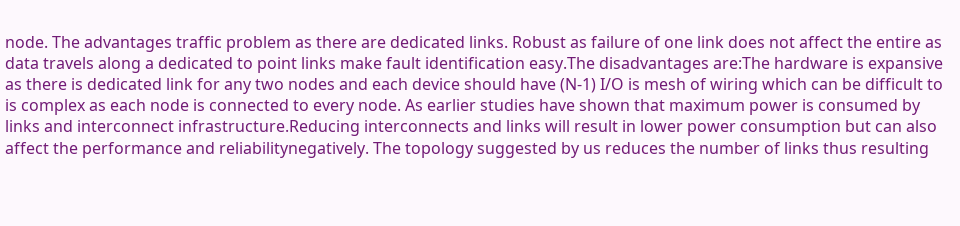node. The advantages traffic problem as there are dedicated links. Robust as failure of one link does not affect the entire as data travels along a dedicated to point links make fault identification easy.The disadvantages are:The hardware is expansive as there is dedicated link for any two nodes and each device should have (N-1) I/O is mesh of wiring which can be difficult to is complex as each node is connected to every node. As earlier studies have shown that maximum power is consumed by links and interconnect infrastructure.Reducing interconnects and links will result in lower power consumption but can also affect the performance and reliabilitynegatively. The topology suggested by us reduces the number of links thus resulting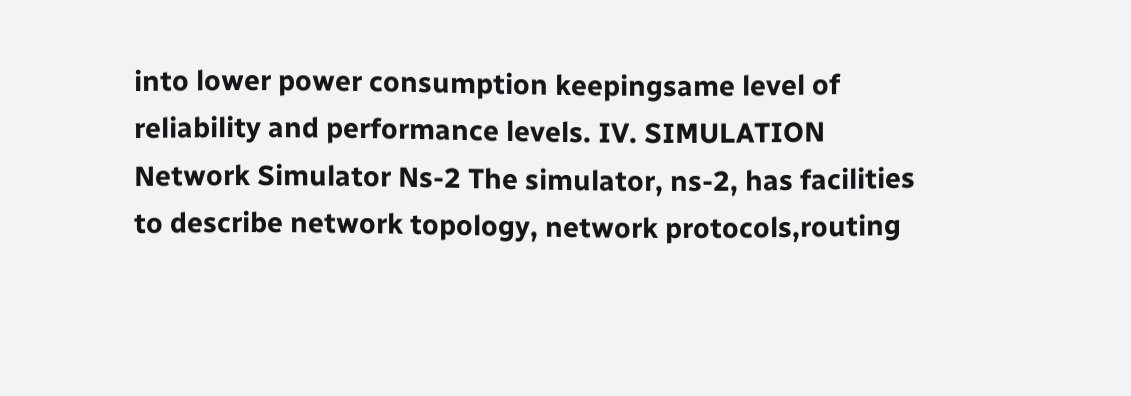into lower power consumption keepingsame level of reliability and performance levels. IV. SIMULATION Network Simulator Ns-2 The simulator, ns-2, has facilities to describe network topology, network protocols,routing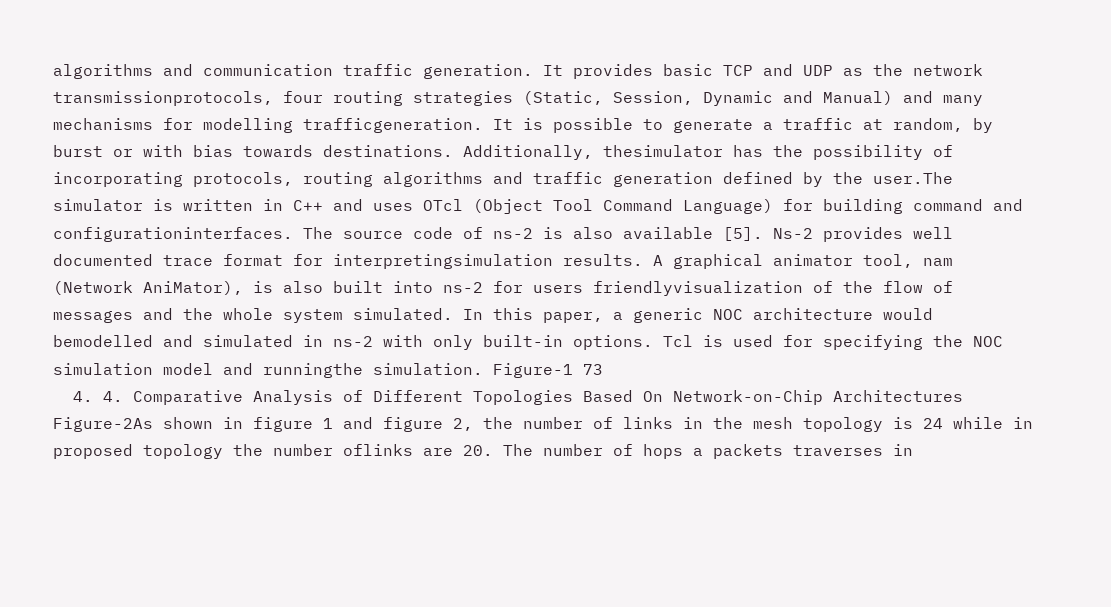algorithms and communication traffic generation. It provides basic TCP and UDP as the network transmissionprotocols, four routing strategies (Static, Session, Dynamic and Manual) and many mechanisms for modelling trafficgeneration. It is possible to generate a traffic at random, by burst or with bias towards destinations. Additionally, thesimulator has the possibility of incorporating protocols, routing algorithms and traffic generation defined by the user.The simulator is written in C++ and uses OTcl (Object Tool Command Language) for building command and configurationinterfaces. The source code of ns-2 is also available [5]. Ns-2 provides well documented trace format for interpretingsimulation results. A graphical animator tool, nam (Network AniMator), is also built into ns-2 for users friendlyvisualization of the flow of messages and the whole system simulated. In this paper, a generic NOC architecture would bemodelled and simulated in ns-2 with only built-in options. Tcl is used for specifying the NOC simulation model and runningthe simulation. Figure-1 73
  4. 4. Comparative Analysis of Different Topologies Based On Network-on-Chip Architectures Figure-2As shown in figure 1 and figure 2, the number of links in the mesh topology is 24 while in proposed topology the number oflinks are 20. The number of hops a packets traverses in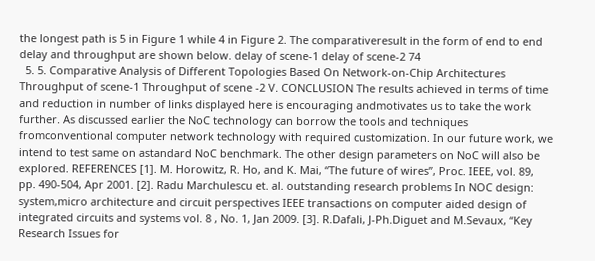the longest path is 5 in Figure 1 while 4 in Figure 2. The comparativeresult in the form of end to end delay and throughput are shown below. delay of scene-1 delay of scene-2 74
  5. 5. Comparative Analysis of Different Topologies Based On Network-on-Chip Architectures Throughput of scene-1 Throughput of scene -2 V. CONCLUSION The results achieved in terms of time and reduction in number of links displayed here is encouraging andmotivates us to take the work further. As discussed earlier the NoC technology can borrow the tools and techniques fromconventional computer network technology with required customization. In our future work, we intend to test same on astandard NoC benchmark. The other design parameters on NoC will also be explored. REFERENCES [1]. M. Horowitz, R. Ho, and K. Mai, “The future of wires”, Proc. IEEE, vol. 89, pp. 490-504, Apr 2001. [2]. Radu Marchulescu et. al. outstanding research problems In NOC design: system,micro architecture and circuit perspectives IEEE transactions on computer aided design of integrated circuits and systems vol. 8 , No. 1, Jan 2009. [3]. R.Dafali, J-Ph.Diguet and M.Sevaux, “Key Research Issues for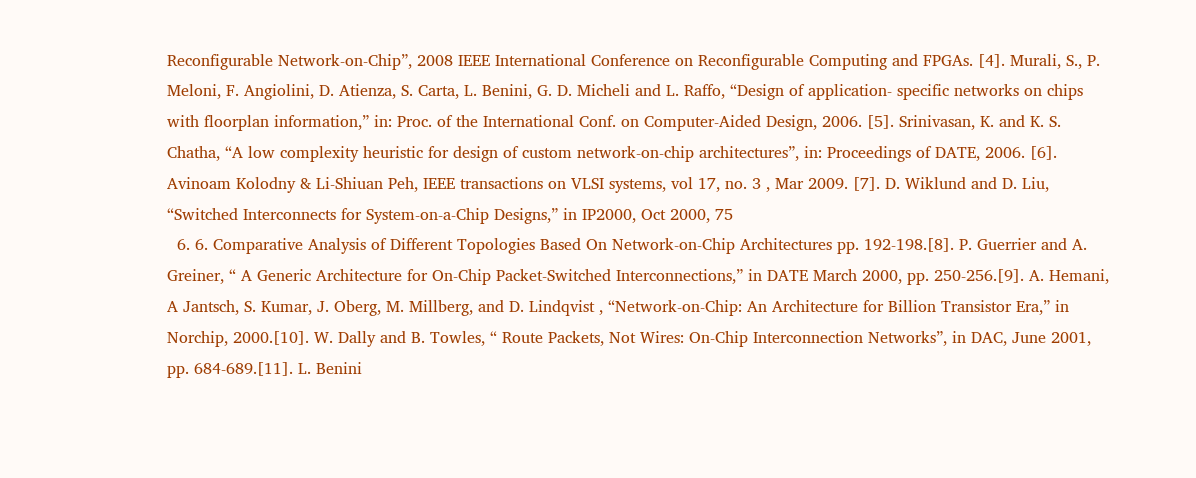Reconfigurable Network-on-Chip”, 2008 IEEE International Conference on Reconfigurable Computing and FPGAs. [4]. Murali, S., P. Meloni, F. Angiolini, D. Atienza, S. Carta, L. Benini, G. D. Micheli and L. Raffo, “Design of application- specific networks on chips with floorplan information,” in: Proc. of the International Conf. on Computer-Aided Design, 2006. [5]. Srinivasan, K. and K. S. Chatha, “A low complexity heuristic for design of custom network-on-chip architectures”, in: Proceedings of DATE, 2006. [6]. Avinoam Kolodny & Li-Shiuan Peh, IEEE transactions on VLSI systems, vol 17, no. 3 , Mar 2009. [7]. D. Wiklund and D. Liu, “Switched Interconnects for System-on-a-Chip Designs,” in IP2000, Oct 2000, 75
  6. 6. Comparative Analysis of Different Topologies Based On Network-on-Chip Architectures pp. 192-198.[8]. P. Guerrier and A. Greiner, “ A Generic Architecture for On-Chip Packet-Switched Interconnections,” in DATE March 2000, pp. 250-256.[9]. A. Hemani, A Jantsch, S. Kumar, J. Oberg, M. Millberg, and D. Lindqvist , “Network-on-Chip: An Architecture for Billion Transistor Era,” in Norchip, 2000.[10]. W. Dally and B. Towles, “ Route Packets, Not Wires: On-Chip Interconnection Networks”, in DAC, June 2001, pp. 684-689.[11]. L. Benini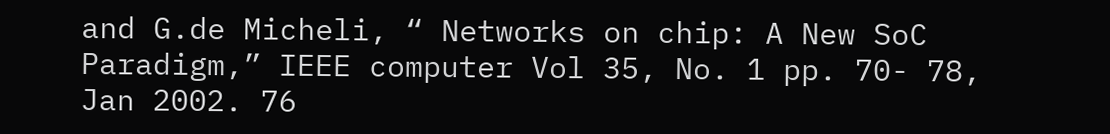and G.de Micheli, “ Networks on chip: A New SoC Paradigm,” IEEE computer Vol 35, No. 1 pp. 70- 78, Jan 2002. 76